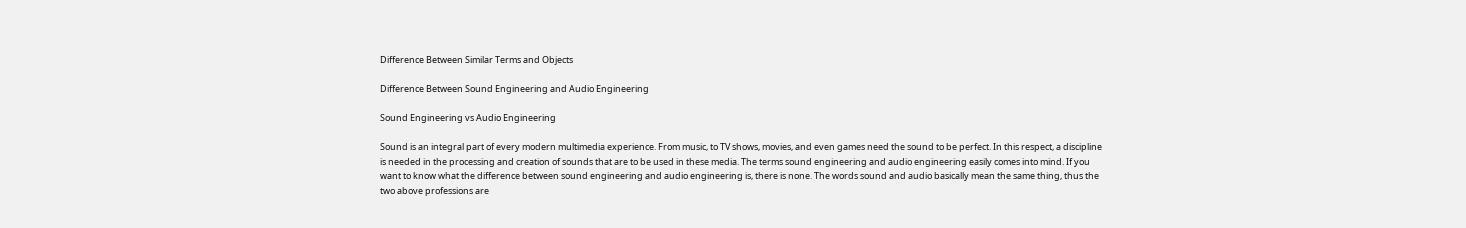Difference Between Similar Terms and Objects

Difference Between Sound Engineering and Audio Engineering

Sound Engineering vs Audio Engineering

Sound is an integral part of every modern multimedia experience. From music, to TV shows, movies, and even games need the sound to be perfect. In this respect, a discipline is needed in the processing and creation of sounds that are to be used in these media. The terms sound engineering and audio engineering easily comes into mind. If you want to know what the difference between sound engineering and audio engineering is, there is none. The words sound and audio basically mean the same thing, thus the two above professions are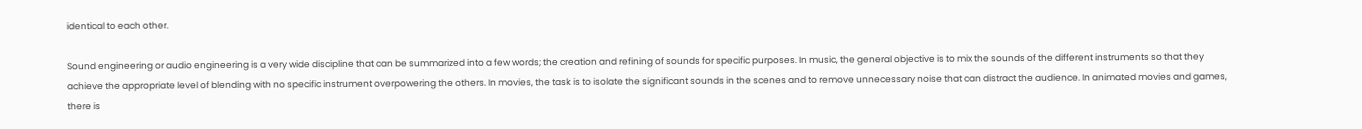identical to each other.

Sound engineering or audio engineering is a very wide discipline that can be summarized into a few words; the creation and refining of sounds for specific purposes. In music, the general objective is to mix the sounds of the different instruments so that they achieve the appropriate level of blending with no specific instrument overpowering the others. In movies, the task is to isolate the significant sounds in the scenes and to remove unnecessary noise that can distract the audience. In animated movies and games, there is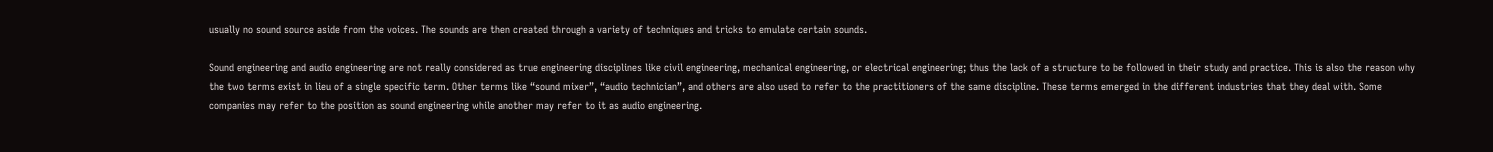usually no sound source aside from the voices. The sounds are then created through a variety of techniques and tricks to emulate certain sounds.

Sound engineering and audio engineering are not really considered as true engineering disciplines like civil engineering, mechanical engineering, or electrical engineering; thus the lack of a structure to be followed in their study and practice. This is also the reason why the two terms exist in lieu of a single specific term. Other terms like “sound mixer”, “audio technician”, and others are also used to refer to the practitioners of the same discipline. These terms emerged in the different industries that they deal with. Some companies may refer to the position as sound engineering while another may refer to it as audio engineering.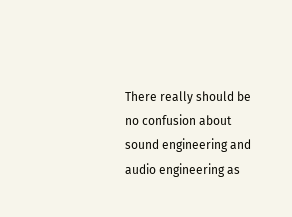There really should be no confusion about sound engineering and audio engineering as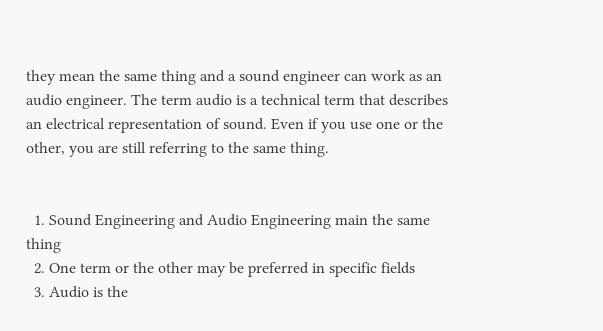they mean the same thing and a sound engineer can work as an audio engineer. The term audio is a technical term that describes an electrical representation of sound. Even if you use one or the other, you are still referring to the same thing.


  1. Sound Engineering and Audio Engineering main the same thing
  2. One term or the other may be preferred in specific fields
  3. Audio is the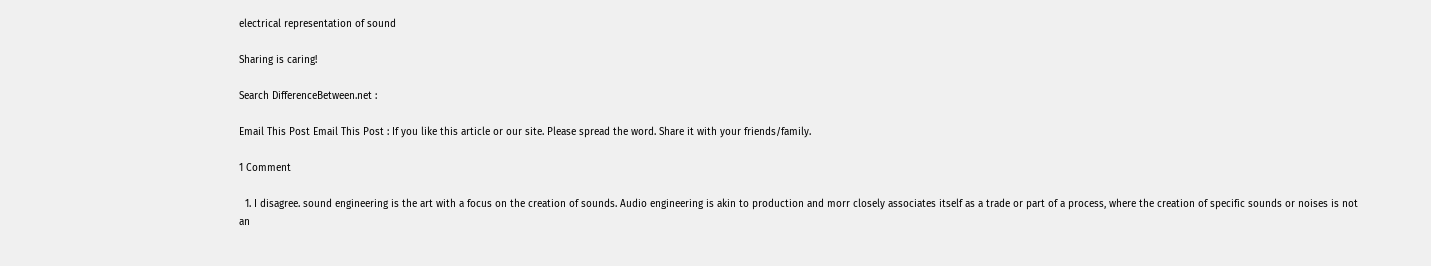electrical representation of sound

Sharing is caring!

Search DifferenceBetween.net :

Email This Post Email This Post : If you like this article or our site. Please spread the word. Share it with your friends/family.

1 Comment

  1. I disagree. sound engineering is the art with a focus on the creation of sounds. Audio engineering is akin to production and morr closely associates itself as a trade or part of a process, where the creation of specific sounds or noises is not an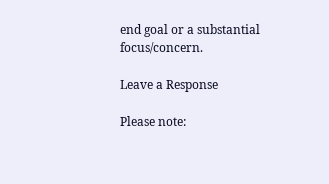end goal or a substantial focus/concern.

Leave a Response

Please note: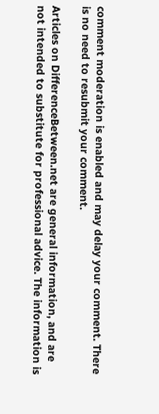comment moderation is enabled and may delay your comment. There is no need to resubmit your comment.

Articles on DifferenceBetween.net are general information, and are not intended to substitute for professional advice. The information is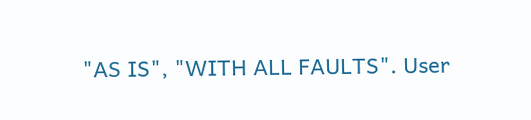"AS IS", "WITH ALL FAULTS". User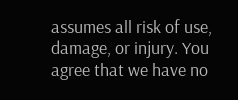assumes all risk of use, damage, or injury. You agree that we have no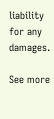liability for any damages.

See more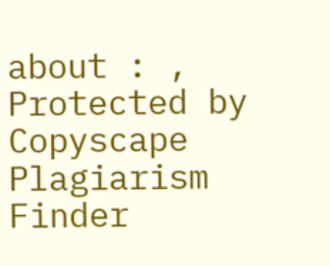about : ,
Protected by Copyscape Plagiarism Finder